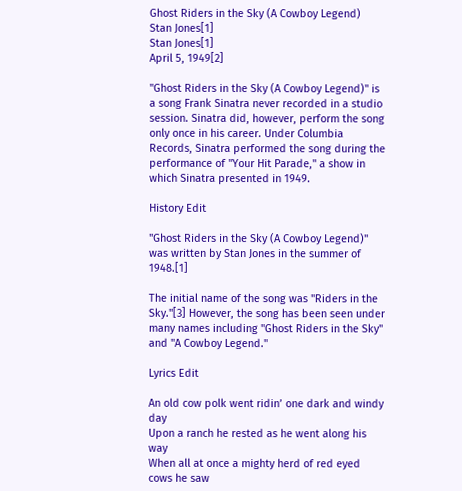Ghost Riders in the Sky (A Cowboy Legend)
Stan Jones[1]
Stan Jones[1]
April 5, 1949[2]

"Ghost Riders in the Sky (A Cowboy Legend)" is a song Frank Sinatra never recorded in a studio session. Sinatra did, however, perform the song only once in his career. Under Columbia Records, Sinatra performed the song during the performance of "Your Hit Parade," a show in which Sinatra presented in 1949.

History Edit

"Ghost Riders in the Sky (A Cowboy Legend)" was written by Stan Jones in the summer of 1948.[1]

The initial name of the song was "Riders in the Sky."[3] However, the song has been seen under many names including "Ghost Riders in the Sky" and "A Cowboy Legend."

Lyrics Edit

An old cow polk went ridin’ one dark and windy day
Upon a ranch he rested as he went along his way
When all at once a mighty herd of red eyed cows he saw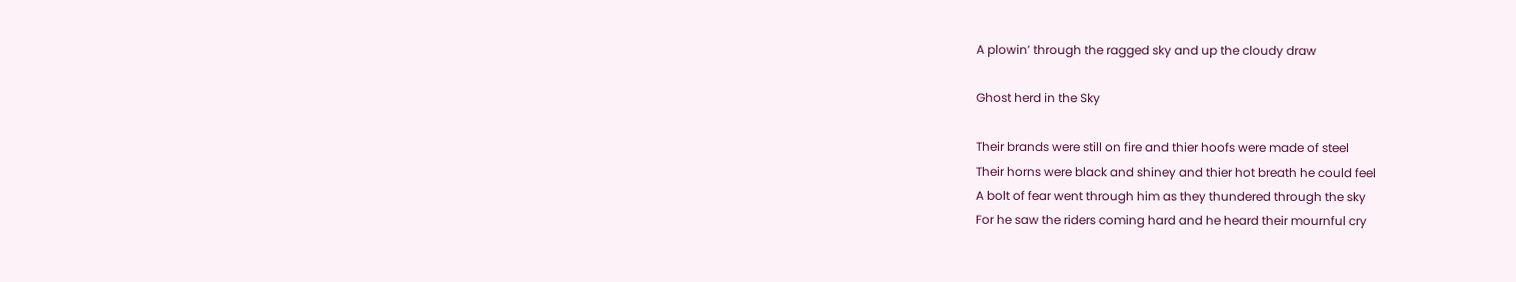A plowin’ through the ragged sky and up the cloudy draw

Ghost herd in the Sky

Their brands were still on fire and thier hoofs were made of steel
Their horns were black and shiney and thier hot breath he could feel
A bolt of fear went through him as they thundered through the sky
For he saw the riders coming hard and he heard their mournful cry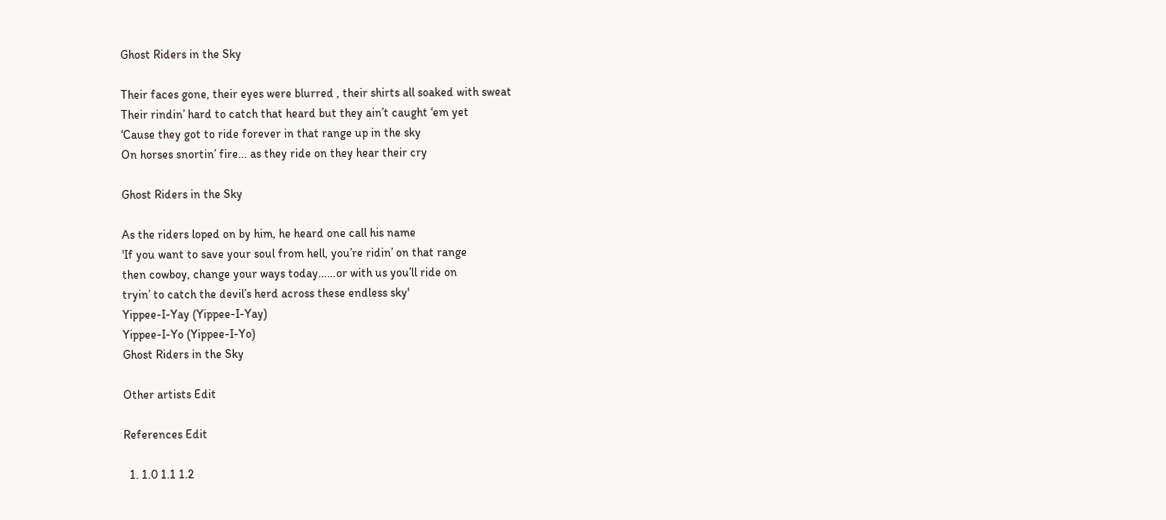Ghost Riders in the Sky

Their faces gone, their eyes were blurred , their shirts all soaked with sweat
Their rindin’ hard to catch that heard but they ain’t caught ‘em yet
‘Cause they got to ride forever in that range up in the sky
On horses snortin’ fire... as they ride on they hear their cry

Ghost Riders in the Sky

As the riders loped on by him, he heard one call his name
'If you want to save your soul from hell, you’re ridin’ on that range
then cowboy, change your ways today……or with us you’ll ride on
tryin’ to catch the devil’s herd across these endless sky'
Yippee-I-Yay (Yippee-I-Yay)
Yippee-I-Yo (Yippee-I-Yo)
Ghost Riders in the Sky

Other artists Edit

References Edit

  1. 1.0 1.1 1.2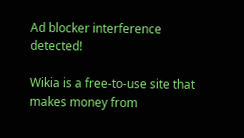Ad blocker interference detected!

Wikia is a free-to-use site that makes money from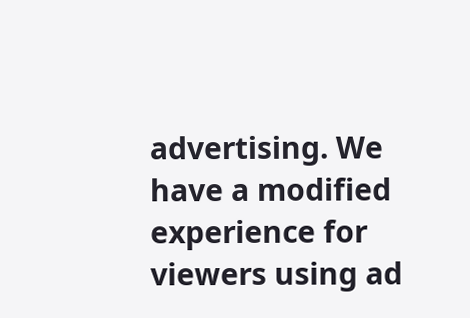advertising. We have a modified experience for viewers using ad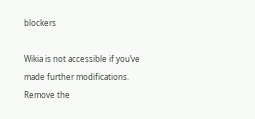blockers

Wikia is not accessible if you’ve made further modifications. Remove the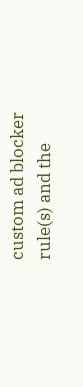custom ad blocker rule(s) and the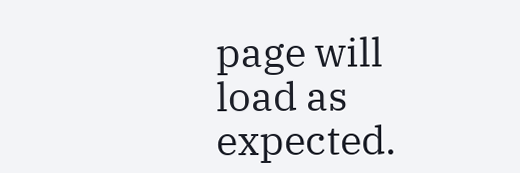page will load as expected.